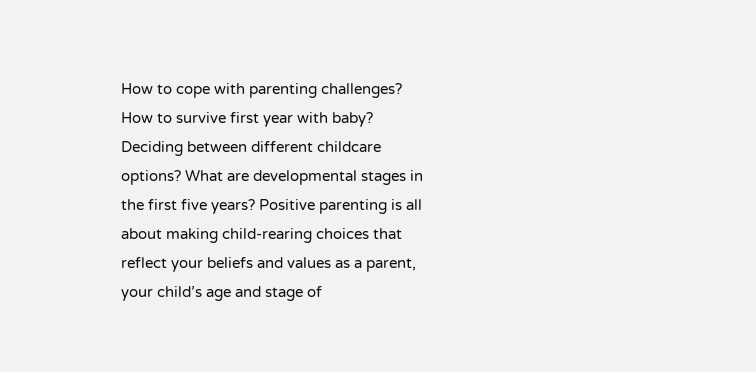How to cope with parenting challenges? How to survive first year with baby? Deciding between different childcare options? What are developmental stages in the first five years? Positive parenting is all about making child-rearing choices that reflect your beliefs and values as a parent, your child’s age and stage of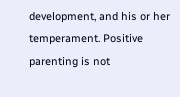development, and his or her temperament. Positive parenting is not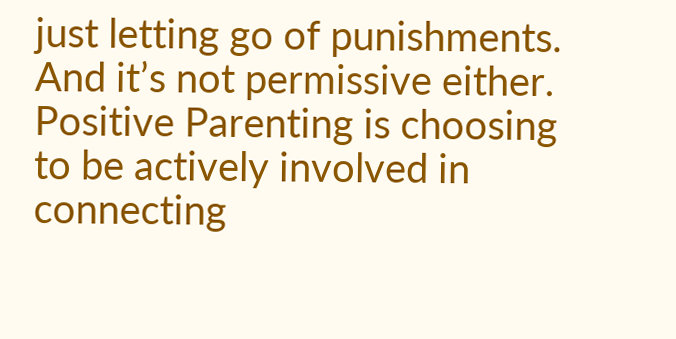just letting go of punishments. And it’s not permissive either. Positive Parenting is choosing to be actively involved in connecting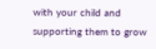with your child and supporting them to grow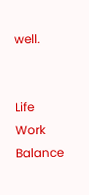well.


Life Work Balance